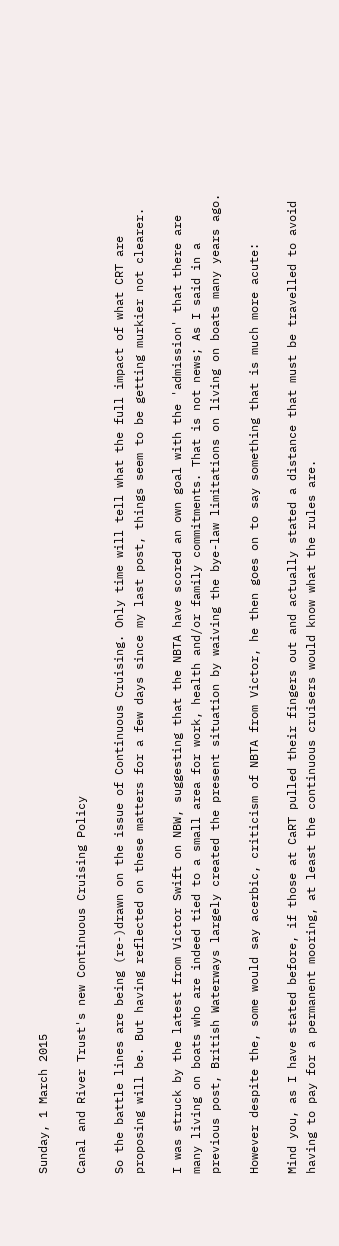Sunday, 1 March 2015

Canal and River Trust's new Continuous Cruising Policy

So the battle lines are being (re-)drawn on the issue of Continuous Cruising. Only time will tell what the full impact of what CRT are proposing will be. But having reflected on these matters for a few days since my last post, things seem to be getting murkier not clearer.

I was struck by the latest from Victor Swift on NBW, suggesting that the NBTA have scored an own goal with the 'admission' that there are many living on boats who are indeed tied to a small area for work, health and/or family commitments. That is not news; As I said in a previous post, British Waterways largely created the present situation by waiving the bye-law limitations on living on boats many years ago.

However despite the, some would say acerbic, criticism of NBTA from Victor, he then goes on to say something that is much more acute:

Mind you, as I have stated before, if those at CaRT pulled their fingers out and actually stated a distance that must be travelled to avoid having to pay for a permanent mooring, at least the continuous cruisers would know what the rules are.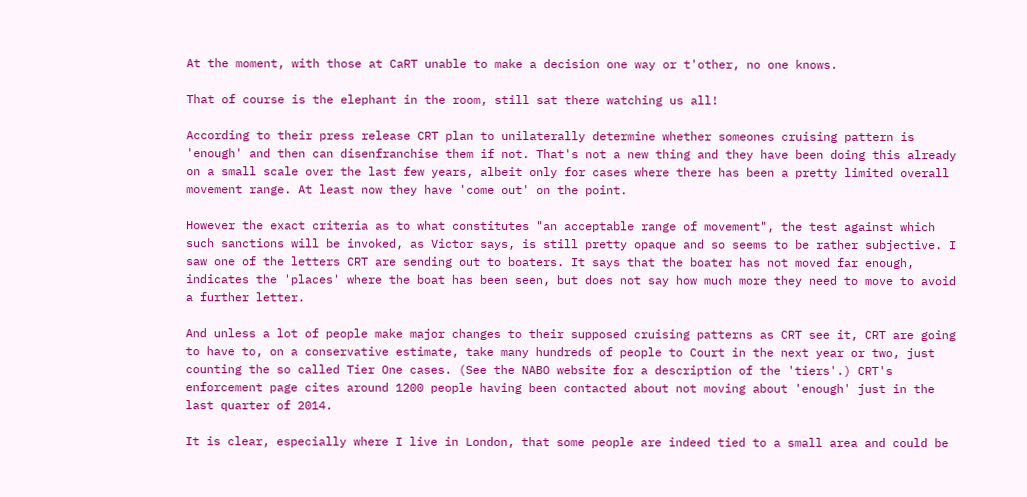At the moment, with those at CaRT unable to make a decision one way or t'other, no one knows.

That of course is the elephant in the room, still sat there watching us all!

According to their press release CRT plan to unilaterally determine whether someones cruising pattern is 'enough' and then can disenfranchise them if not. That's not a new thing and they have been doing this already on a small scale over the last few years, albeit only for cases where there has been a pretty limited overall movement range. At least now they have 'come out' on the point.

However the exact criteria as to what constitutes "an acceptable range of movement", the test against which such sanctions will be invoked, as Victor says, is still pretty opaque and so seems to be rather subjective. I saw one of the letters CRT are sending out to boaters. It says that the boater has not moved far enough, indicates the 'places' where the boat has been seen, but does not say how much more they need to move to avoid a further letter.

And unless a lot of people make major changes to their supposed cruising patterns as CRT see it, CRT are going to have to, on a conservative estimate, take many hundreds of people to Court in the next year or two, just counting the so called Tier One cases. (See the NABO website for a description of the 'tiers'.) CRT's enforcement page cites around 1200 people having been contacted about not moving about 'enough' just in the last quarter of 2014.

It is clear, especially where I live in London, that some people are indeed tied to a small area and could be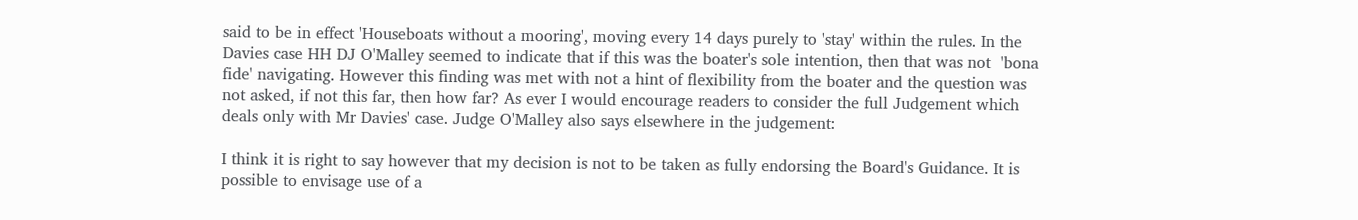said to be in effect 'Houseboats without a mooring', moving every 14 days purely to 'stay' within the rules. In the Davies case HH DJ O'Malley seemed to indicate that if this was the boater's sole intention, then that was not  'bona fide' navigating. However this finding was met with not a hint of flexibility from the boater and the question was not asked, if not this far, then how far? As ever I would encourage readers to consider the full Judgement which deals only with Mr Davies' case. Judge O'Malley also says elsewhere in the judgement:

I think it is right to say however that my decision is not to be taken as fully endorsing the Board's Guidance. It is possible to envisage use of a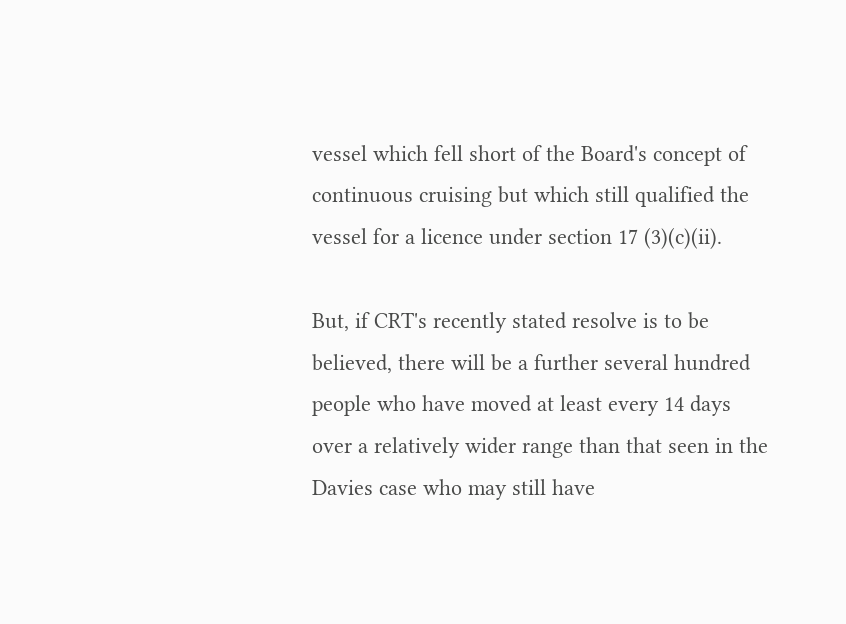vessel which fell short of the Board's concept of continuous cruising but which still qualified the vessel for a licence under section 17 (3)(c)(ii).

But, if CRT's recently stated resolve is to be believed, there will be a further several hundred people who have moved at least every 14 days over a relatively wider range than that seen in the Davies case who may still have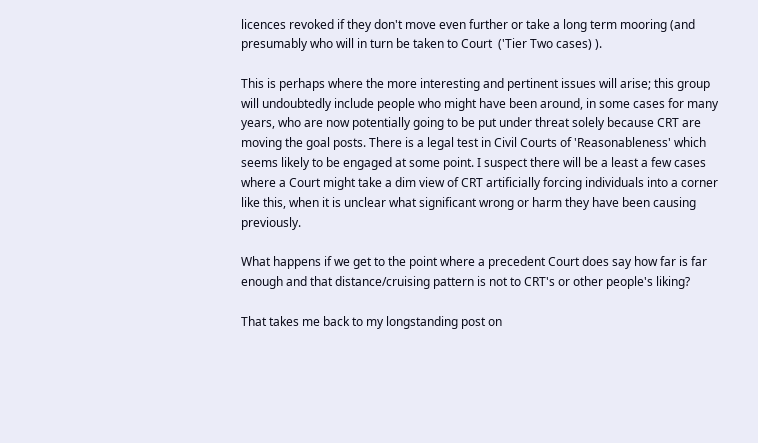licences revoked if they don't move even further or take a long term mooring (and presumably who will in turn be taken to Court  ('Tier Two cases) ).

This is perhaps where the more interesting and pertinent issues will arise; this group will undoubtedly include people who might have been around, in some cases for many years, who are now potentially going to be put under threat solely because CRT are moving the goal posts. There is a legal test in Civil Courts of 'Reasonableness' which seems likely to be engaged at some point. I suspect there will be a least a few cases where a Court might take a dim view of CRT artificially forcing individuals into a corner like this, when it is unclear what significant wrong or harm they have been causing previously.

What happens if we get to the point where a precedent Court does say how far is far enough and that distance/cruising pattern is not to CRT's or other people's liking?

That takes me back to my longstanding post on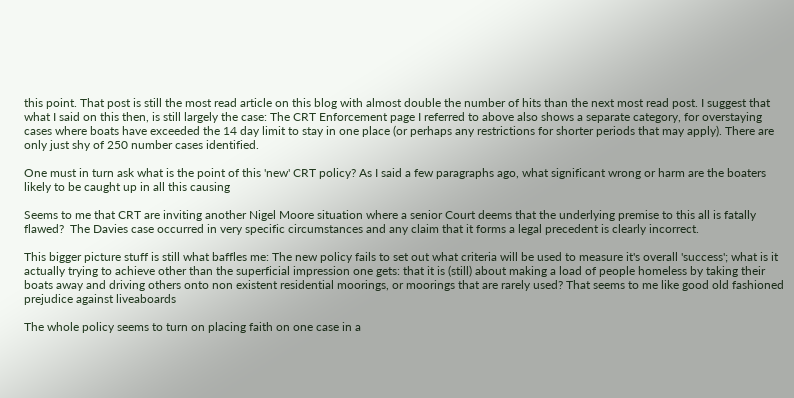this point. That post is still the most read article on this blog with almost double the number of hits than the next most read post. I suggest that what I said on this then, is still largely the case: The CRT Enforcement page I referred to above also shows a separate category, for overstaying cases where boats have exceeded the 14 day limit to stay in one place (or perhaps any restrictions for shorter periods that may apply). There are only just shy of 250 number cases identified.

One must in turn ask what is the point of this 'new' CRT policy? As I said a few paragraphs ago, what significant wrong or harm are the boaters likely to be caught up in all this causing

Seems to me that CRT are inviting another Nigel Moore situation where a senior Court deems that the underlying premise to this all is fatally flawed?  The Davies case occurred in very specific circumstances and any claim that it forms a legal precedent is clearly incorrect.

This bigger picture stuff is still what baffles me: The new policy fails to set out what criteria will be used to measure it's overall 'success'; what is it actually trying to achieve other than the superficial impression one gets: that it is (still) about making a load of people homeless by taking their boats away and driving others onto non existent residential moorings, or moorings that are rarely used? That seems to me like good old fashioned prejudice against liveaboards

The whole policy seems to turn on placing faith on one case in a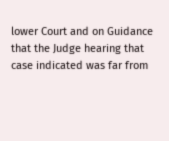lower Court and on Guidance that the Judge hearing that case indicated was far from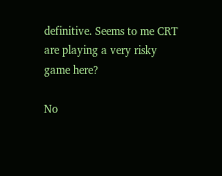definitive. Seems to me CRT are playing a very risky game here?

No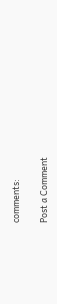comments:

Post a Comment